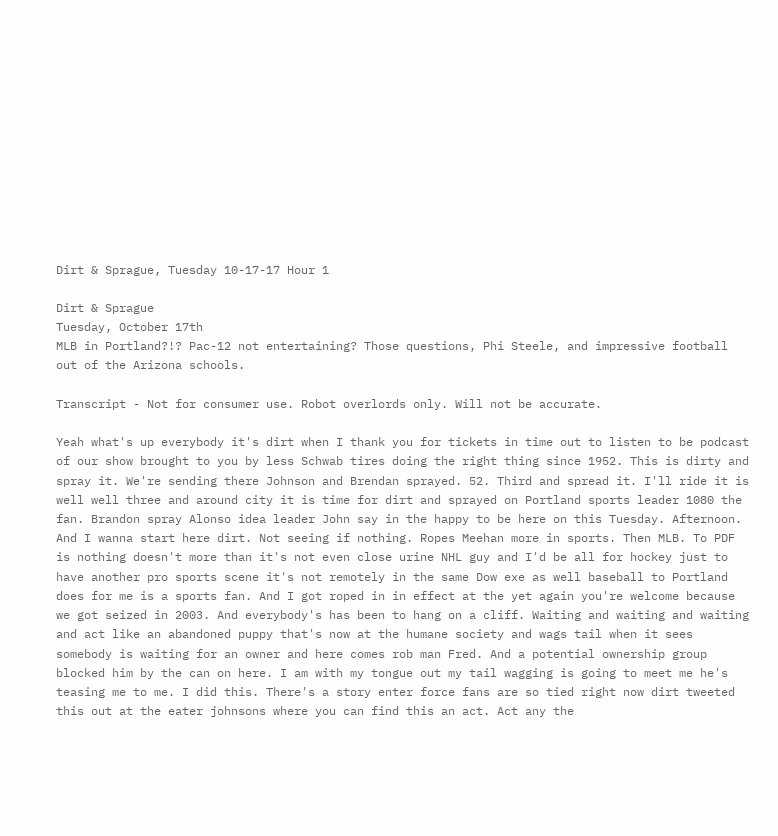Dirt & Sprague, Tuesday 10-17-17 Hour 1

Dirt & Sprague
Tuesday, October 17th
MLB in Portland?!? Pac-12 not entertaining? Those questions, Phi Steele, and impressive football out of the Arizona schools.

Transcript - Not for consumer use. Robot overlords only. Will not be accurate.

Yeah what's up everybody it's dirt when I thank you for tickets in time out to listen to be podcast of our show brought to you by less Schwab tires doing the right thing since 1952. This is dirty and spray it. We're sending there Johnson and Brendan sprayed. 52. Third and spread it. I'll ride it is well well three and around city it is time for dirt and sprayed on Portland sports leader 1080 the fan. Brandon spray Alonso idea leader John say in the happy to be here on this Tuesday. Afternoon. And I wanna start here dirt. Not seeing if nothing. Ropes Meehan more in sports. Then MLB. To PDF is nothing doesn't more than it's not even close urine NHL guy and I'd be all for hockey just to have another pro sports scene it's not remotely in the same Dow exe as well baseball to Portland does for me is a sports fan. And I got roped in in effect at the yet again you're welcome because we got seized in 2003. And everybody's has been to hang on a cliff. Waiting and waiting and waiting and act like an abandoned puppy that's now at the humane society and wags tail when it sees somebody is waiting for an owner and here comes rob man Fred. And a potential ownership group blocked him by the can on here. I am with my tongue out my tail wagging is going to meet me he's teasing me to me. I did this. There's a story enter force fans are so tied right now dirt tweeted this out at the eater johnsons where you can find this an act. Act any the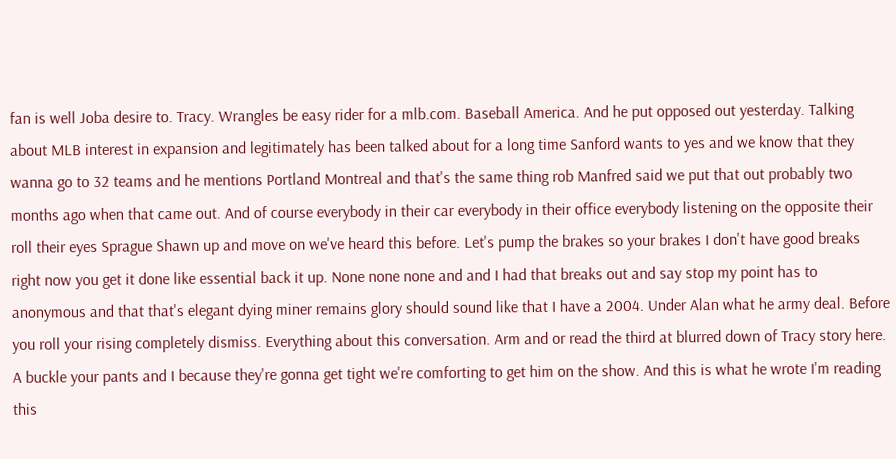fan is well Joba desire to. Tracy. Wrangles be easy rider for a mlb.com. Baseball America. And he put opposed out yesterday. Talking about MLB interest in expansion and legitimately has been talked about for a long time Sanford wants to yes and we know that they wanna go to 32 teams and he mentions Portland Montreal and that's the same thing rob Manfred said we put that out probably two months ago when that came out. And of course everybody in their car everybody in their office everybody listening on the opposite their roll their eyes Sprague Shawn up and move on we've heard this before. Let's pump the brakes so your brakes I don't have good breaks right now you get it done like essential back it up. None none none and and I had that breaks out and say stop my point has to anonymous and that that's elegant dying miner remains glory should sound like that I have a 2004. Under Alan what he army deal. Before you roll your rising completely dismiss. Everything about this conversation. Arm and or read the third at blurred down of Tracy story here. A buckle your pants and I because they're gonna get tight we're comforting to get him on the show. And this is what he wrote I'm reading this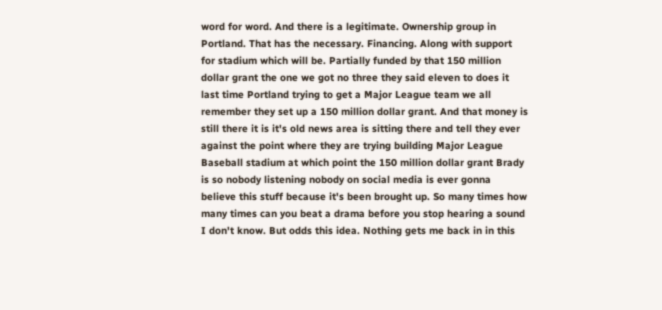word for word. And there is a legitimate. Ownership group in Portland. That has the necessary. Financing. Along with support for stadium which will be. Partially funded by that 150 million dollar grant the one we got no three they said eleven to does it last time Portland trying to get a Major League team we all remember they set up a 150 million dollar grant. And that money is still there it is it's old news area is sitting there and tell they ever against the point where they are trying building Major League Baseball stadium at which point the 150 million dollar grant Brady is so nobody listening nobody on social media is ever gonna believe this stuff because it's been brought up. So many times how many times can you beat a drama before you stop hearing a sound I don't know. But odds this idea. Nothing gets me back in in this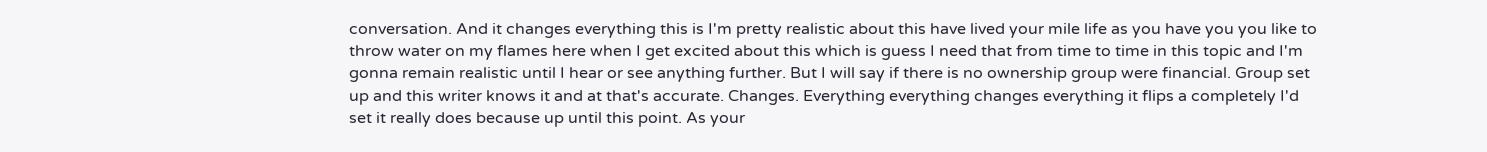conversation. And it changes everything this is I'm pretty realistic about this have lived your mile life as you have you you like to throw water on my flames here when I get excited about this which is guess I need that from time to time in this topic and I'm gonna remain realistic until I hear or see anything further. But I will say if there is no ownership group were financial. Group set up and this writer knows it and at that's accurate. Changes. Everything everything changes everything it flips a completely I'd set it really does because up until this point. As your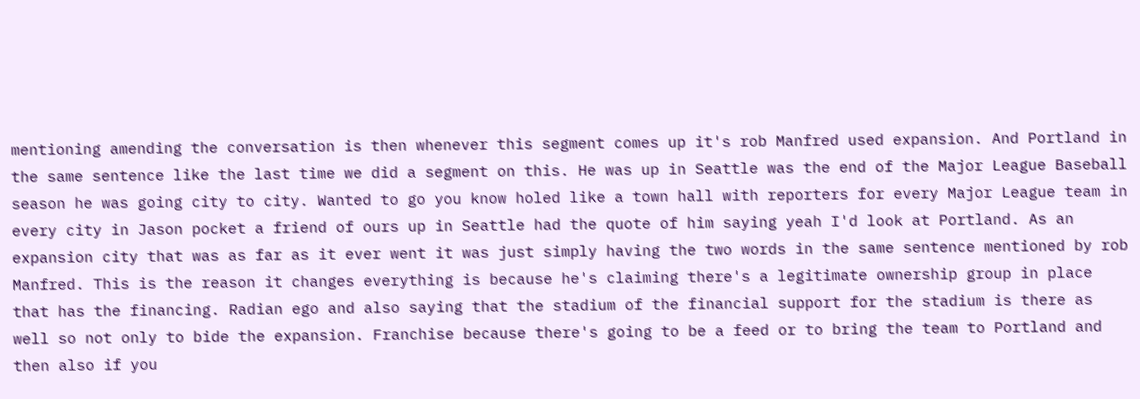mentioning amending the conversation is then whenever this segment comes up it's rob Manfred used expansion. And Portland in the same sentence like the last time we did a segment on this. He was up in Seattle was the end of the Major League Baseball season he was going city to city. Wanted to go you know holed like a town hall with reporters for every Major League team in every city in Jason pocket a friend of ours up in Seattle had the quote of him saying yeah I'd look at Portland. As an expansion city that was as far as it ever went it was just simply having the two words in the same sentence mentioned by rob Manfred. This is the reason it changes everything is because he's claiming there's a legitimate ownership group in place that has the financing. Radian ego and also saying that the stadium of the financial support for the stadium is there as well so not only to bide the expansion. Franchise because there's going to be a feed or to bring the team to Portland and then also if you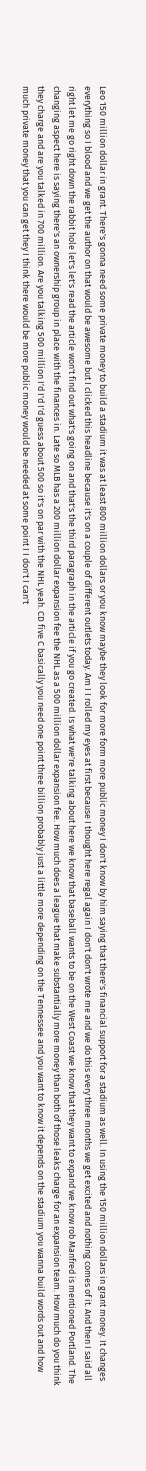Leo 150 million dollar in grant. There's gonna need some private money to build a stadium it was at least 800 million dollars or you know maybe they look for more form more public money I don't know by him saying that there's financial support for a stadium as well. In using the 150 million dollars in grant money. It changes everything so I blood and we get the author on that would be awesome but I clicked this headline because it's on a couple of different outlets today. Am I I rolled my eyes at first because I thought here regal again I don't don't wrote me and we do this every three months we get excited and nothing comes of it. And then I said all right let me go right down the rabbit hole let's let's read the article won't find out what's going on and that's the third paragraph in the article if you go created. Is what we're talking about here we know that baseball wants to be on the West Coast we know that they want to expand we know rob Manfred is mentioned Portland. The changing aspect here is saying there's an ownership group in place with the finances in. Late so MLB has a 200 million dollar expansion fee the NHL as a 500 million dollar expansion fee. How much does a league that make substantially more money than both of those leaks charge for an expansion team. How much do you think they charge and are you talked in 700 million. Are you talking 500 million I'd I'd I'd guess about 500 so it's on par with the NHL yeah. CD five C basically you need one point three billion probably just a little more depending on the Tennessee and you want to know it depends on the stadium you wanna build words out and how much private money that you can get they I think there would be more public money would be needed at some point I I don't I can't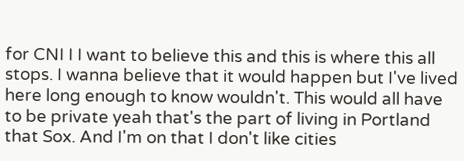for CNI I I want to believe this and this is where this all stops. I wanna believe that it would happen but I've lived here long enough to know wouldn't. This would all have to be private yeah that's the part of living in Portland that Sox. And I'm on that I don't like cities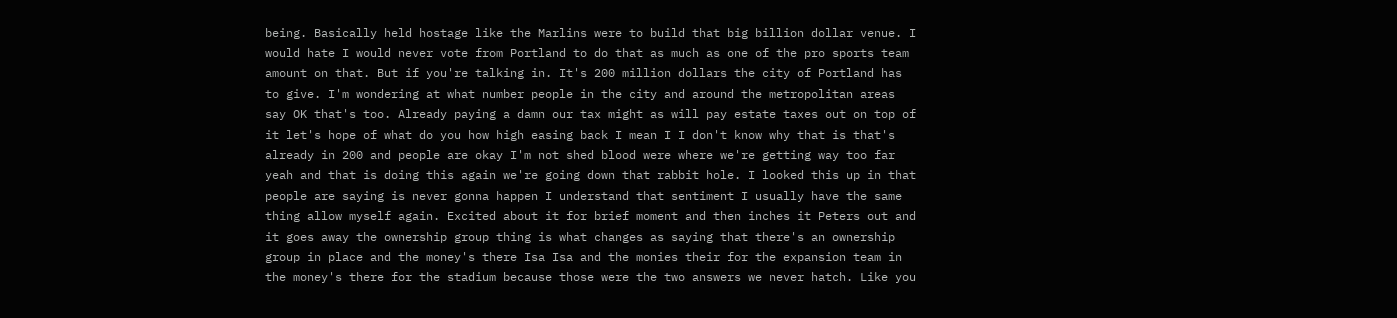being. Basically held hostage like the Marlins were to build that big billion dollar venue. I would hate I would never vote from Portland to do that as much as one of the pro sports team amount on that. But if you're talking in. It's 200 million dollars the city of Portland has to give. I'm wondering at what number people in the city and around the metropolitan areas say OK that's too. Already paying a damn our tax might as will pay estate taxes out on top of it let's hope of what do you how high easing back I mean I I don't know why that is that's already in 200 and people are okay I'm not shed blood were where we're getting way too far yeah and that is doing this again we're going down that rabbit hole. I looked this up in that people are saying is never gonna happen I understand that sentiment I usually have the same thing allow myself again. Excited about it for brief moment and then inches it Peters out and it goes away the ownership group thing is what changes as saying that there's an ownership group in place and the money's there Isa Isa and the monies their for the expansion team in the money's there for the stadium because those were the two answers we never hatch. Like you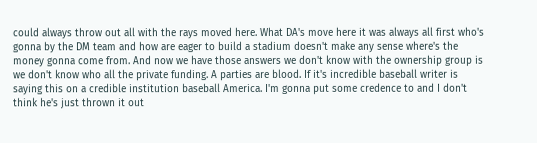could always throw out all with the rays moved here. What DA's move here it was always all first who's gonna by the DM team and how are eager to build a stadium doesn't make any sense where's the money gonna come from. And now we have those answers we don't know with the ownership group is we don't know who all the private funding. A parties are blood. If it's incredible baseball writer is saying this on a credible institution baseball America. I'm gonna put some credence to and I don't think he's just thrown it out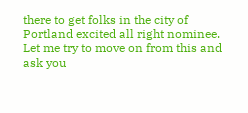there to get folks in the city of Portland excited all right nominee. Let me try to move on from this and ask you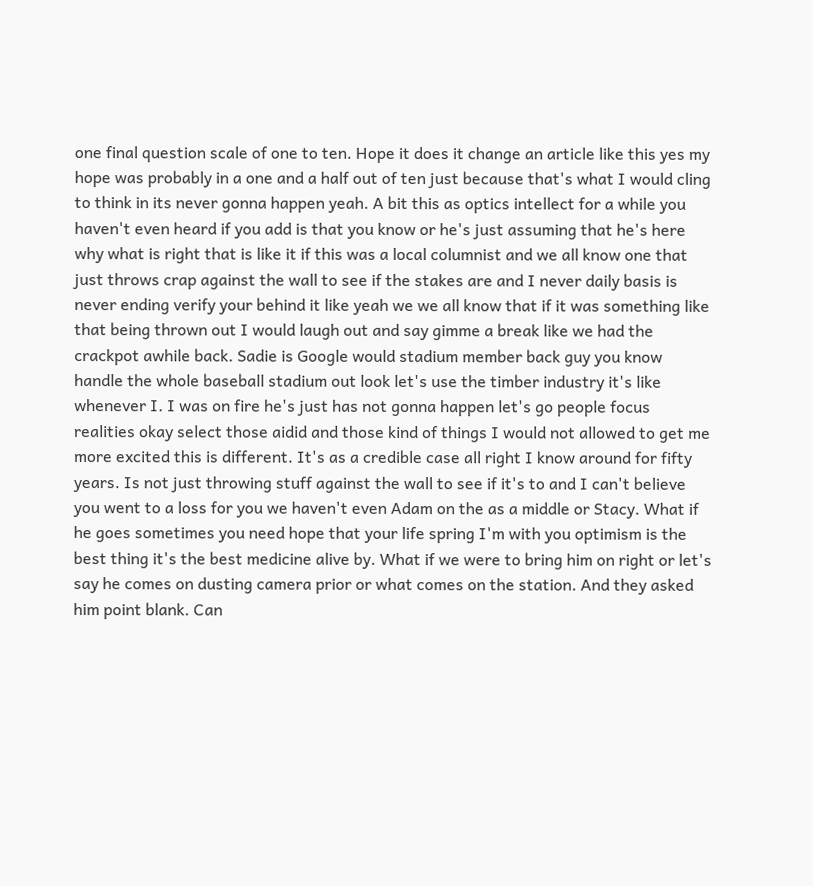one final question scale of one to ten. Hope it does it change an article like this yes my hope was probably in a one and a half out of ten just because that's what I would cling to think in its never gonna happen yeah. A bit this as optics intellect for a while you haven't even heard if you add is that you know or he's just assuming that he's here why what is right that is like it if this was a local columnist and we all know one that just throws crap against the wall to see if the stakes are and I never daily basis is never ending verify your behind it like yeah we we all know that if it was something like that being thrown out I would laugh out and say gimme a break like we had the crackpot awhile back. Sadie is Google would stadium member back guy you know handle the whole baseball stadium out look let's use the timber industry it's like whenever I. I was on fire he's just has not gonna happen let's go people focus realities okay select those aidid and those kind of things I would not allowed to get me more excited this is different. It's as a credible case all right I know around for fifty years. Is not just throwing stuff against the wall to see if it's to and I can't believe you went to a loss for you we haven't even Adam on the as a middle or Stacy. What if he goes sometimes you need hope that your life spring I'm with you optimism is the best thing it's the best medicine alive by. What if we were to bring him on right or let's say he comes on dusting camera prior or what comes on the station. And they asked him point blank. Can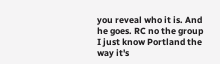you reveal who it is. And he goes. RC no the group I just know Portland the way it's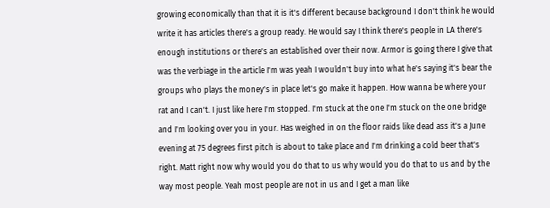growing economically than that it is it's different because background I don't think he would write it has articles there's a group ready. He would say I think there's people in LA there's enough institutions or there's an established over their now. Armor is going there I give that was the verbiage in the article I'm was yeah I wouldn't buy into what he's saying it's bear the groups who plays the money's in place let's go make it happen. How wanna be where your rat and I can't. I just like here I'm stopped. I'm stuck at the one I'm stuck on the one bridge and I'm looking over you in your. Has weighed in on the floor raids like dead ass it's a June evening at 75 degrees first pitch is about to take place and I'm drinking a cold beer that's right. Matt right now why would you do that to us why would you do that to us and by the way most people. Yeah most people are not in us and I get a man like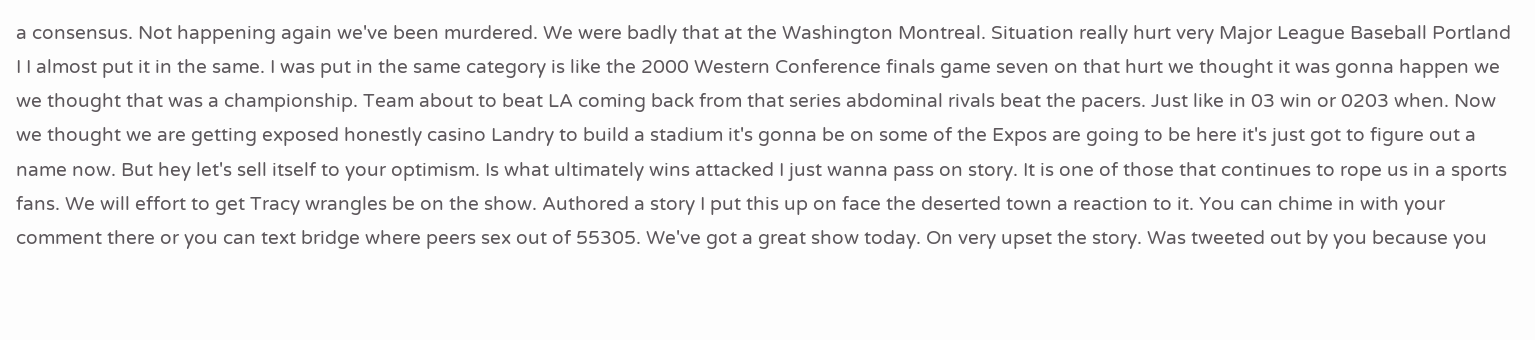a consensus. Not happening again we've been murdered. We were badly that at the Washington Montreal. Situation really hurt very Major League Baseball Portland I I almost put it in the same. I was put in the same category is like the 2000 Western Conference finals game seven on that hurt we thought it was gonna happen we we thought that was a championship. Team about to beat LA coming back from that series abdominal rivals beat the pacers. Just like in 03 win or 0203 when. Now we thought we are getting exposed honestly casino Landry to build a stadium it's gonna be on some of the Expos are going to be here it's just got to figure out a name now. But hey let's sell itself to your optimism. Is what ultimately wins attacked I just wanna pass on story. It is one of those that continues to rope us in a sports fans. We will effort to get Tracy wrangles be on the show. Authored a story I put this up on face the deserted town a reaction to it. You can chime in with your comment there or you can text bridge where peers sex out of 55305. We've got a great show today. On very upset the story. Was tweeted out by you because you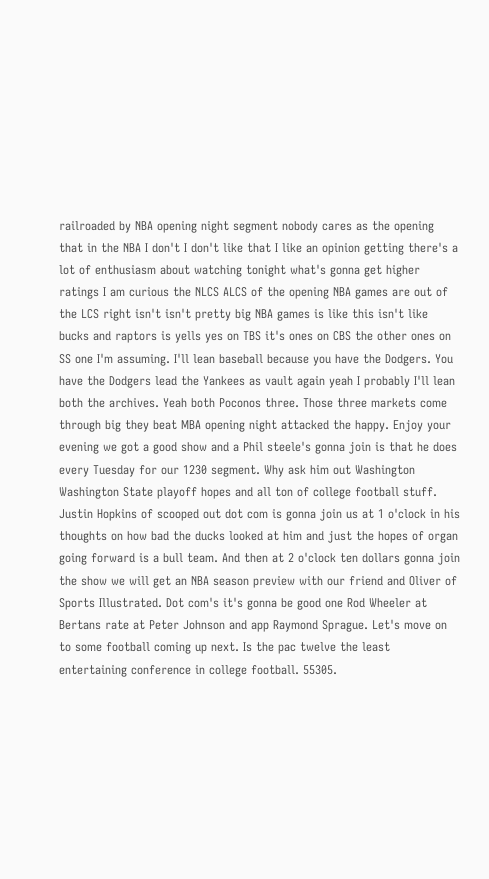railroaded by NBA opening night segment nobody cares as the opening that in the NBA I don't I don't like that I like an opinion getting there's a lot of enthusiasm about watching tonight what's gonna get higher ratings I am curious the NLCS ALCS of the opening NBA games are out of the LCS right isn't isn't pretty big NBA games is like this isn't like bucks and raptors is yells yes on TBS it's ones on CBS the other ones on SS one I'm assuming. I'll lean baseball because you have the Dodgers. You have the Dodgers lead the Yankees as vault again yeah I probably I'll lean both the archives. Yeah both Poconos three. Those three markets come through big they beat MBA opening night attacked the happy. Enjoy your evening we got a good show and a Phil steele's gonna join is that he does every Tuesday for our 1230 segment. Why ask him out Washington Washington State playoff hopes and all ton of college football stuff. Justin Hopkins of scooped out dot com is gonna join us at 1 o'clock in his thoughts on how bad the ducks looked at him and just the hopes of organ going forward is a bull team. And then at 2 o'clock ten dollars gonna join the show we will get an NBA season preview with our friend and Oliver of Sports Illustrated. Dot com's it's gonna be good one Rod Wheeler at Bertans rate at Peter Johnson and app Raymond Sprague. Let's move on to some football coming up next. Is the pac twelve the least entertaining conference in college football. 55305.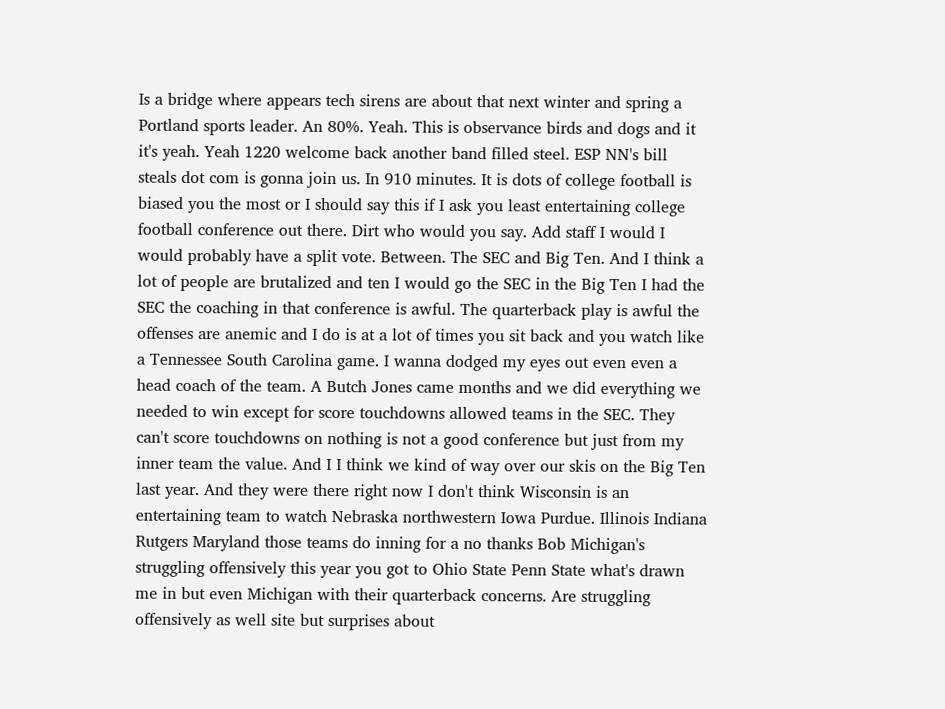Is a bridge where appears tech sirens are about that next winter and spring a Portland sports leader. An 80%. Yeah. This is observance birds and dogs and it it's yeah. Yeah 1220 welcome back another band filled steel. ESP NN's bill steals dot com is gonna join us. In 910 minutes. It is dots of college football is biased you the most or I should say this if I ask you least entertaining college football conference out there. Dirt who would you say. Add staff I would I would probably have a split vote. Between. The SEC and Big Ten. And I think a lot of people are brutalized and ten I would go the SEC in the Big Ten I had the SEC the coaching in that conference is awful. The quarterback play is awful the offenses are anemic and I do is at a lot of times you sit back and you watch like a Tennessee South Carolina game. I wanna dodged my eyes out even even a head coach of the team. A Butch Jones came months and we did everything we needed to win except for score touchdowns allowed teams in the SEC. They can't score touchdowns on nothing is not a good conference but just from my inner team the value. And I I think we kind of way over our skis on the Big Ten last year. And they were there right now I don't think Wisconsin is an entertaining team to watch Nebraska northwestern Iowa Purdue. Illinois Indiana Rutgers Maryland those teams do inning for a no thanks Bob Michigan's struggling offensively this year you got to Ohio State Penn State what's drawn me in but even Michigan with their quarterback concerns. Are struggling offensively as well site but surprises about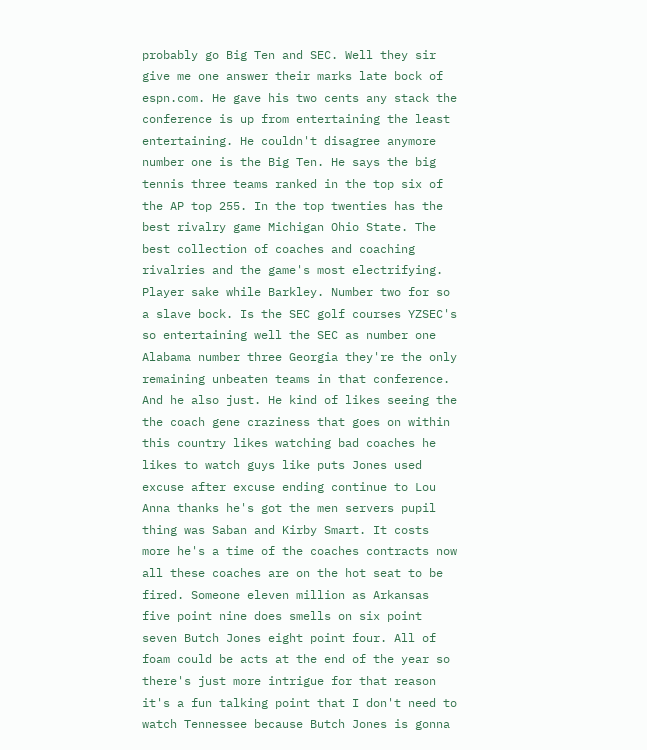probably go Big Ten and SEC. Well they sir give me one answer their marks late bock of espn.com. He gave his two cents any stack the conference is up from entertaining the least entertaining. He couldn't disagree anymore number one is the Big Ten. He says the big tennis three teams ranked in the top six of the AP top 255. In the top twenties has the best rivalry game Michigan Ohio State. The best collection of coaches and coaching rivalries and the game's most electrifying. Player sake while Barkley. Number two for so a slave bock. Is the SEC golf courses YZSEC's so entertaining well the SEC as number one Alabama number three Georgia they're the only remaining unbeaten teams in that conference. And he also just. He kind of likes seeing the the coach gene craziness that goes on within this country likes watching bad coaches he likes to watch guys like puts Jones used excuse after excuse ending continue to Lou Anna thanks he's got the men servers pupil thing was Saban and Kirby Smart. It costs more he's a time of the coaches contracts now all these coaches are on the hot seat to be fired. Someone eleven million as Arkansas five point nine does smells on six point seven Butch Jones eight point four. All of foam could be acts at the end of the year so there's just more intrigue for that reason it's a fun talking point that I don't need to watch Tennessee because Butch Jones is gonna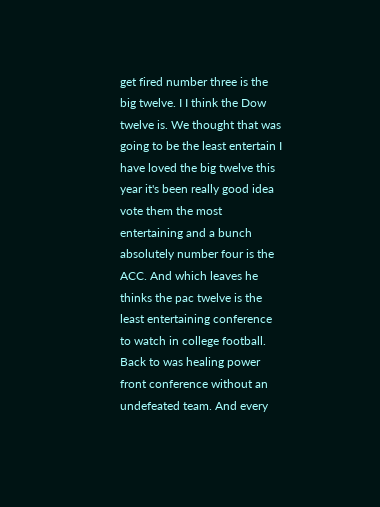get fired number three is the big twelve. I I think the Dow twelve is. We thought that was going to be the least entertain I have loved the big twelve this year it's been really good idea vote them the most entertaining and a bunch absolutely number four is the ACC. And which leaves he thinks the pac twelve is the least entertaining conference to watch in college football. Back to was healing power front conference without an undefeated team. And every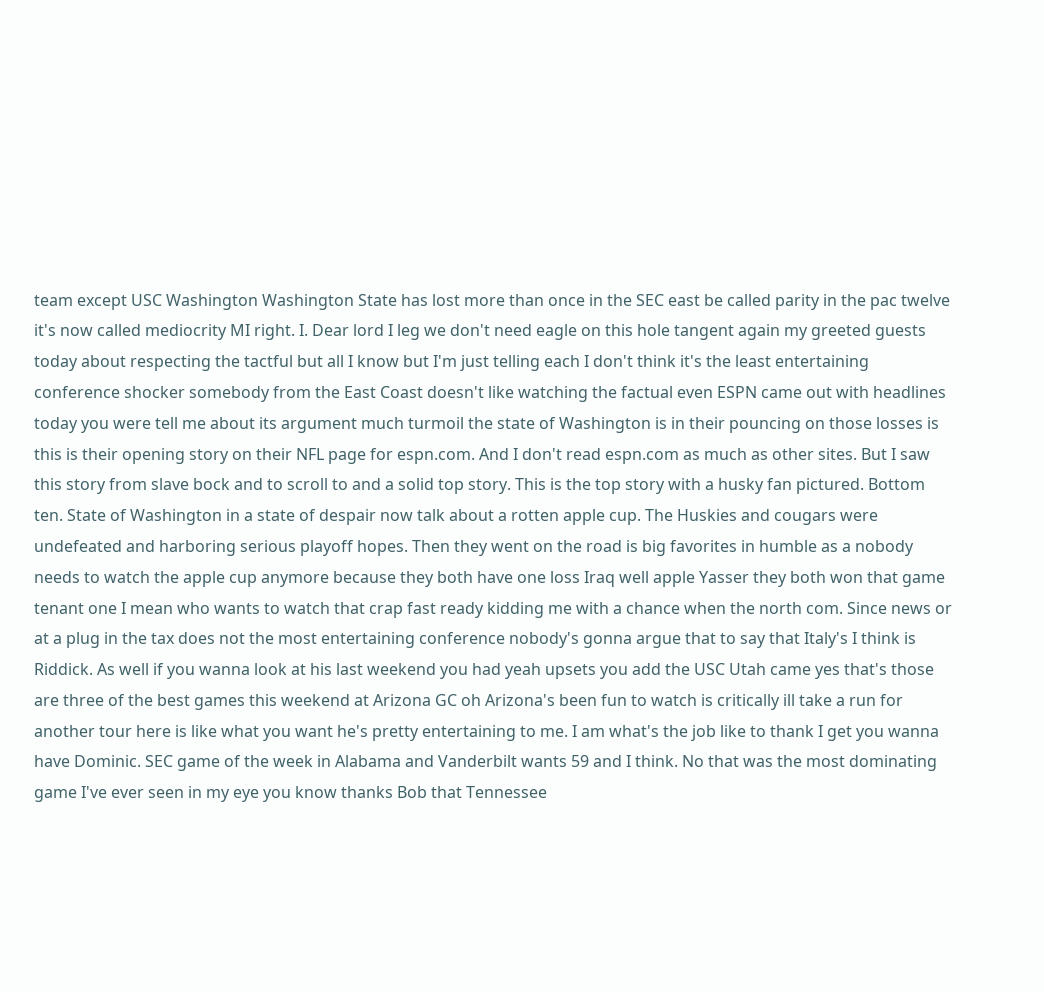team except USC Washington Washington State has lost more than once in the SEC east be called parity in the pac twelve it's now called mediocrity MI right. I. Dear lord I leg we don't need eagle on this hole tangent again my greeted guests today about respecting the tactful but all I know but I'm just telling each I don't think it's the least entertaining conference shocker somebody from the East Coast doesn't like watching the factual even ESPN came out with headlines today you were tell me about its argument much turmoil the state of Washington is in their pouncing on those losses is this is their opening story on their NFL page for espn.com. And I don't read espn.com as much as other sites. But I saw this story from slave bock and to scroll to and a solid top story. This is the top story with a husky fan pictured. Bottom ten. State of Washington in a state of despair now talk about a rotten apple cup. The Huskies and cougars were undefeated and harboring serious playoff hopes. Then they went on the road is big favorites in humble as a nobody needs to watch the apple cup anymore because they both have one loss Iraq well apple Yasser they both won that game tenant one I mean who wants to watch that crap fast ready kidding me with a chance when the north com. Since news or at a plug in the tax does not the most entertaining conference nobody's gonna argue that to say that Italy's I think is Riddick. As well if you wanna look at his last weekend you had yeah upsets you add the USC Utah came yes that's those are three of the best games this weekend at Arizona GC oh Arizona's been fun to watch is critically ill take a run for another tour here is like what you want he's pretty entertaining to me. I am what's the job like to thank I get you wanna have Dominic. SEC game of the week in Alabama and Vanderbilt wants 59 and I think. No that was the most dominating game I've ever seen in my eye you know thanks Bob that Tennessee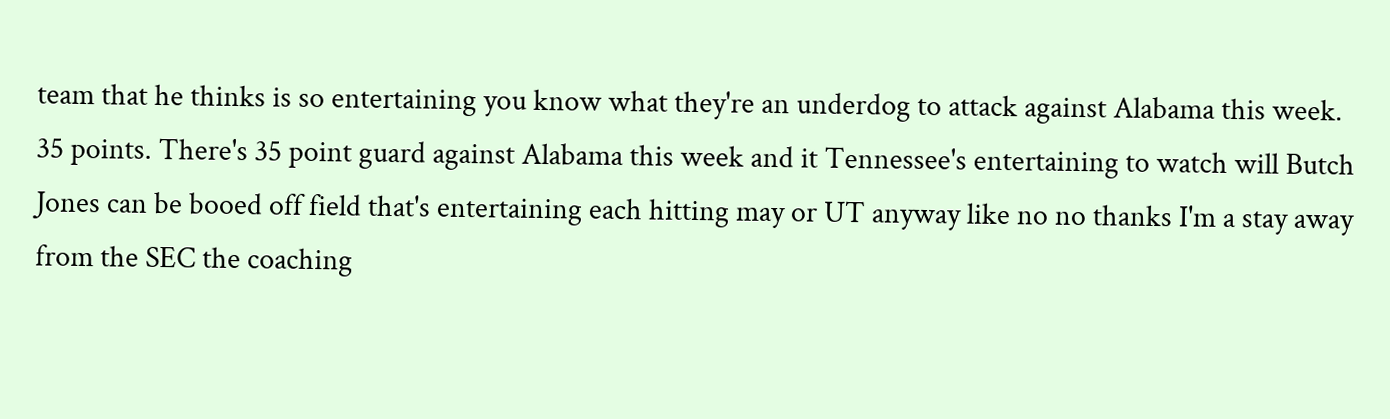team that he thinks is so entertaining you know what they're an underdog to attack against Alabama this week. 35 points. There's 35 point guard against Alabama this week and it Tennessee's entertaining to watch will Butch Jones can be booed off field that's entertaining each hitting may or UT anyway like no no thanks I'm a stay away from the SEC the coaching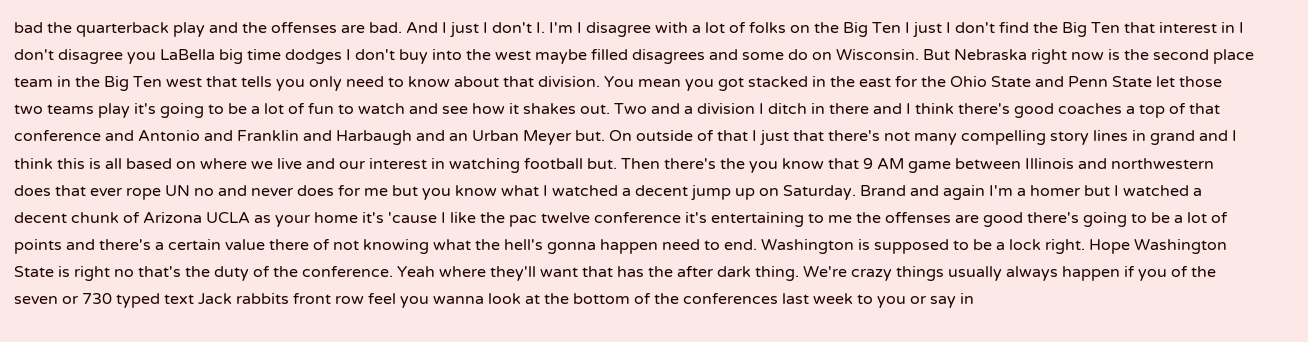bad the quarterback play and the offenses are bad. And I just I don't I. I'm I disagree with a lot of folks on the Big Ten I just I don't find the Big Ten that interest in I don't disagree you LaBella big time dodges I don't buy into the west maybe filled disagrees and some do on Wisconsin. But Nebraska right now is the second place team in the Big Ten west that tells you only need to know about that division. You mean you got stacked in the east for the Ohio State and Penn State let those two teams play it's going to be a lot of fun to watch and see how it shakes out. Two and a division I ditch in there and I think there's good coaches a top of that conference and Antonio and Franklin and Harbaugh and an Urban Meyer but. On outside of that I just that there's not many compelling story lines in grand and I think this is all based on where we live and our interest in watching football but. Then there's the you know that 9 AM game between Illinois and northwestern does that ever rope UN no and never does for me but you know what I watched a decent jump up on Saturday. Brand and again I'm a homer but I watched a decent chunk of Arizona UCLA as your home it's 'cause I like the pac twelve conference it's entertaining to me the offenses are good there's going to be a lot of points and there's a certain value there of not knowing what the hell's gonna happen need to end. Washington is supposed to be a lock right. Hope Washington State is right no that's the duty of the conference. Yeah where they'll want that has the after dark thing. We're crazy things usually always happen if you of the seven or 730 typed text Jack rabbits front row feel you wanna look at the bottom of the conferences last week to you or say in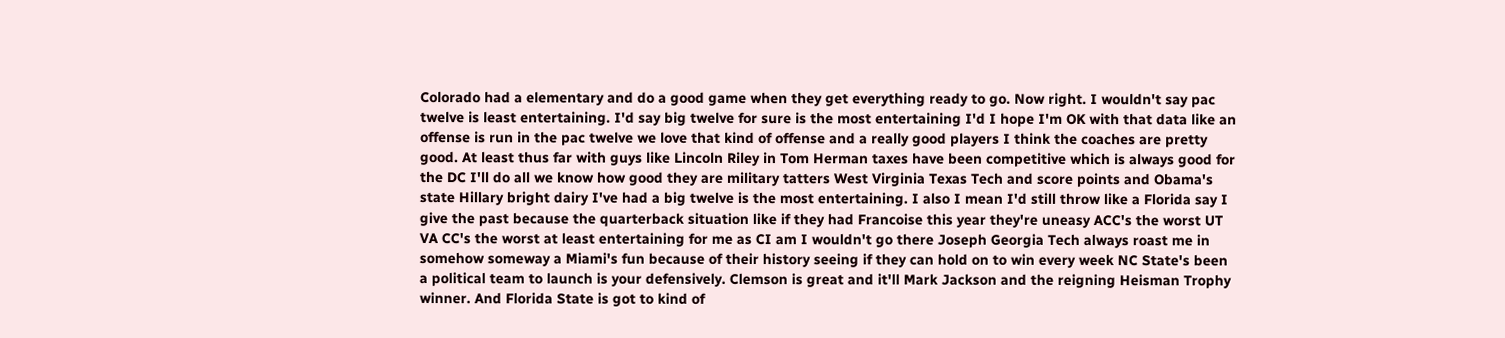Colorado had a elementary and do a good game when they get everything ready to go. Now right. I wouldn't say pac twelve is least entertaining. I'd say big twelve for sure is the most entertaining I'd I hope I'm OK with that data like an offense is run in the pac twelve we love that kind of offense and a really good players I think the coaches are pretty good. At least thus far with guys like Lincoln Riley in Tom Herman taxes have been competitive which is always good for the DC I'll do all we know how good they are military tatters West Virginia Texas Tech and score points and Obama's state Hillary bright dairy I've had a big twelve is the most entertaining. I also I mean I'd still throw like a Florida say I give the past because the quarterback situation like if they had Francoise this year they're uneasy ACC's the worst UT VA CC's the worst at least entertaining for me as CI am I wouldn't go there Joseph Georgia Tech always roast me in somehow someway a Miami's fun because of their history seeing if they can hold on to win every week NC State's been a political team to launch is your defensively. Clemson is great and it'll Mark Jackson and the reigning Heisman Trophy winner. And Florida State is got to kind of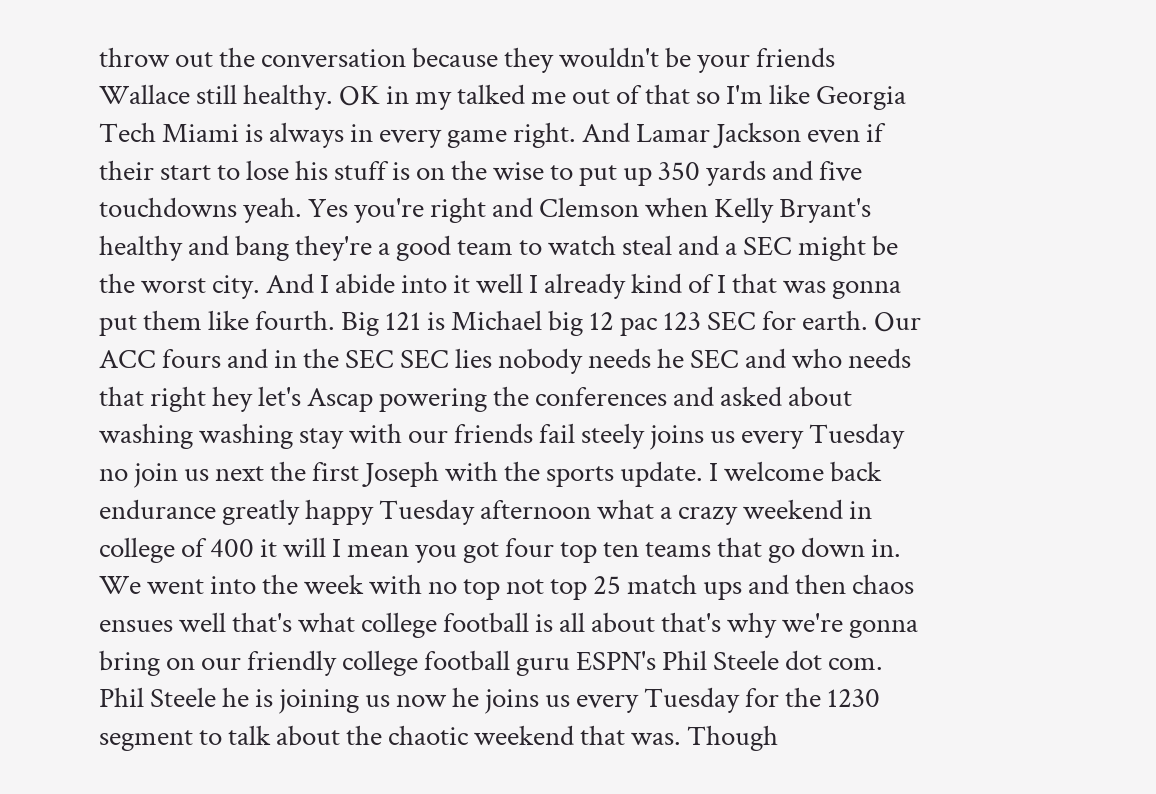throw out the conversation because they wouldn't be your friends Wallace still healthy. OK in my talked me out of that so I'm like Georgia Tech Miami is always in every game right. And Lamar Jackson even if their start to lose his stuff is on the wise to put up 350 yards and five touchdowns yeah. Yes you're right and Clemson when Kelly Bryant's healthy and bang they're a good team to watch steal and a SEC might be the worst city. And I abide into it well I already kind of I that was gonna put them like fourth. Big 121 is Michael big 12 pac 123 SEC for earth. Our ACC fours and in the SEC SEC lies nobody needs he SEC and who needs that right hey let's Ascap powering the conferences and asked about washing washing stay with our friends fail steely joins us every Tuesday no join us next the first Joseph with the sports update. I welcome back endurance greatly happy Tuesday afternoon what a crazy weekend in college of 400 it will I mean you got four top ten teams that go down in. We went into the week with no top not top 25 match ups and then chaos ensues well that's what college football is all about that's why we're gonna bring on our friendly college football guru ESPN's Phil Steele dot com. Phil Steele he is joining us now he joins us every Tuesday for the 1230 segment to talk about the chaotic weekend that was. Though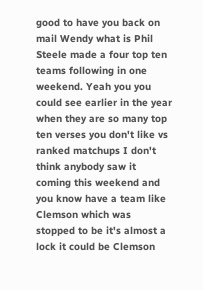good to have you back on mail Wendy what is Phil Steele made a four top ten teams following in one weekend. Yeah you you could see earlier in the year when they are so many top ten verses you don't like vs ranked matchups I don't think anybody saw it coming this weekend and you know have a team like Clemson which was stopped to be it's almost a lock it could be Clemson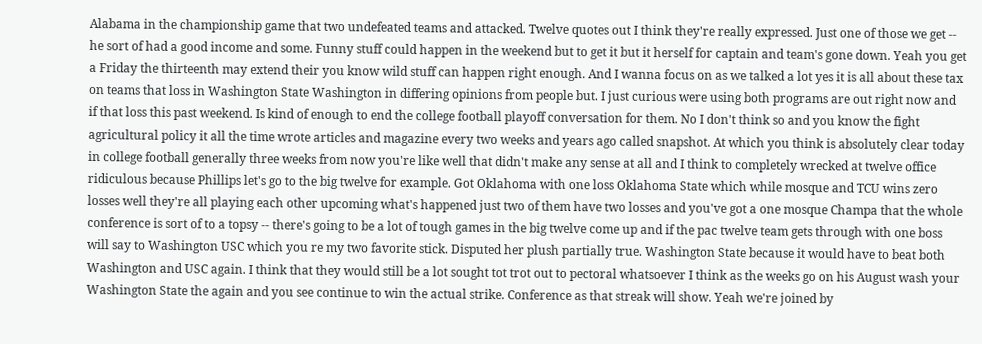Alabama in the championship game that two undefeated teams and attacked. Twelve quotes out I think they're really expressed. Just one of those we get -- he sort of had a good income and some. Funny stuff could happen in the weekend but to get it but it herself for captain and team's gone down. Yeah you get a Friday the thirteenth may extend their you know wild stuff can happen right enough. And I wanna focus on as we talked a lot yes it is all about these tax on teams that loss in Washington State Washington in differing opinions from people but. I just curious were using both programs are out right now and if that loss this past weekend. Is kind of enough to end the college football playoff conversation for them. No I don't think so and you know the fight agricultural policy it all the time wrote articles and magazine every two weeks and years ago called snapshot. At which you think is absolutely clear today in college football generally three weeks from now you're like well that didn't make any sense at all and I think to completely wrecked at twelve office ridiculous because Phillips let's go to the big twelve for example. Got Oklahoma with one loss Oklahoma State which while mosque and TCU wins zero losses well they're all playing each other upcoming what's happened just two of them have two losses and you've got a one mosque Champa that the whole conference is sort of to a topsy -- there's going to be a lot of tough games in the big twelve come up and if the pac twelve team gets through with one boss will say to Washington USC which you re my two favorite stick. Disputed her plush partially true. Washington State because it would have to beat both Washington and USC again. I think that they would still be a lot sought tot trot out to pectoral whatsoever I think as the weeks go on his August wash your Washington State the again and you see continue to win the actual strike. Conference as that streak will show. Yeah we're joined by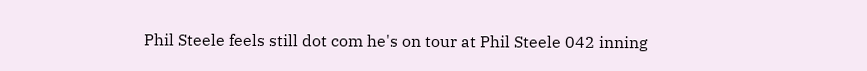Phil Steele feels still dot com he's on tour at Phil Steele 042 inning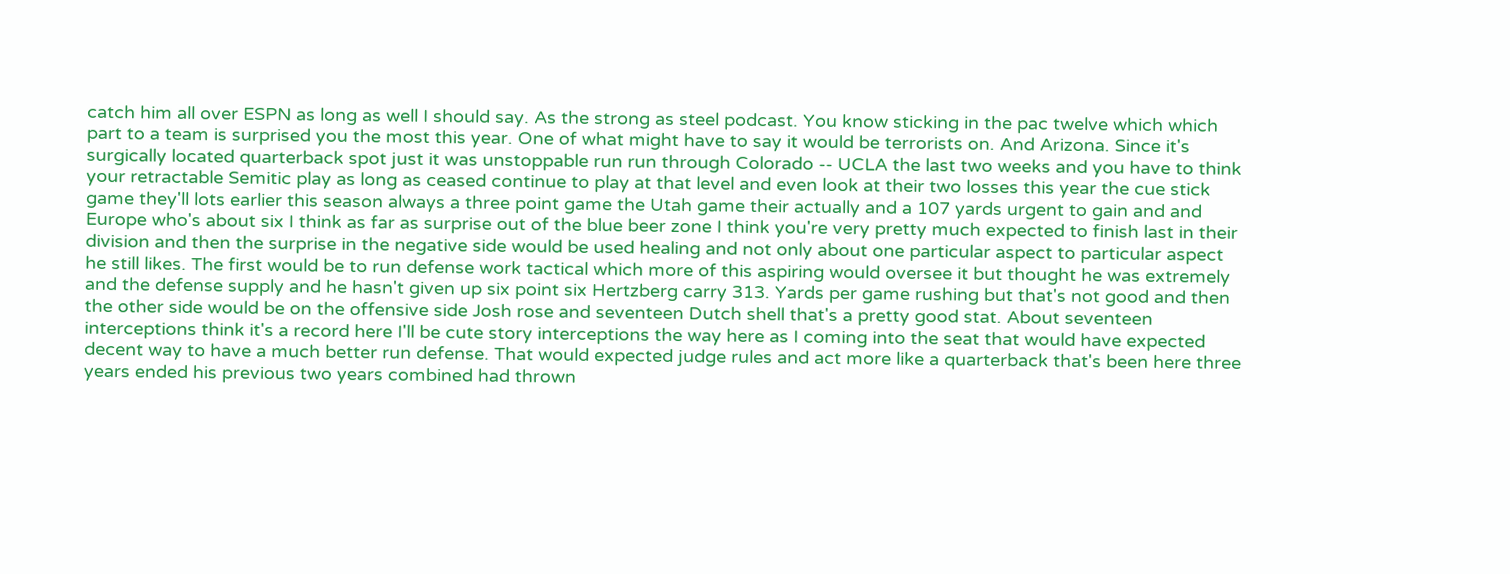catch him all over ESPN as long as well I should say. As the strong as steel podcast. You know sticking in the pac twelve which which part to a team is surprised you the most this year. One of what might have to say it would be terrorists on. And Arizona. Since it's surgically located quarterback spot just it was unstoppable run run through Colorado -- UCLA the last two weeks and you have to think your retractable Semitic play as long as ceased continue to play at that level and even look at their two losses this year the cue stick game they'll lots earlier this season always a three point game the Utah game their actually and a 107 yards urgent to gain and and Europe who's about six I think as far as surprise out of the blue beer zone I think you're very pretty much expected to finish last in their division and then the surprise in the negative side would be used healing and not only about one particular aspect to particular aspect he still likes. The first would be to run defense work tactical which more of this aspiring would oversee it but thought he was extremely and the defense supply and he hasn't given up six point six Hertzberg carry 313. Yards per game rushing but that's not good and then the other side would be on the offensive side Josh rose and seventeen Dutch shell that's a pretty good stat. About seventeen interceptions think it's a record here I'll be cute story interceptions the way here as I coming into the seat that would have expected decent way to have a much better run defense. That would expected judge rules and act more like a quarterback that's been here three years ended his previous two years combined had thrown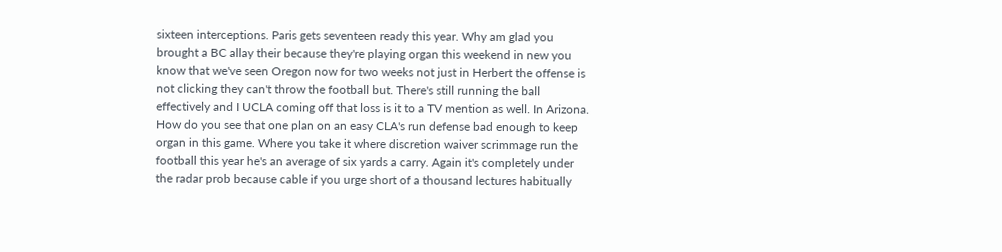sixteen interceptions. Paris gets seventeen ready this year. Why am glad you brought a BC allay their because they're playing organ this weekend in new you know that we've seen Oregon now for two weeks not just in Herbert the offense is not clicking they can't throw the football but. There's still running the ball effectively and I UCLA coming off that loss is it to a TV mention as well. In Arizona. How do you see that one plan on an easy CLA's run defense bad enough to keep organ in this game. Where you take it where discretion waiver scrimmage run the football this year he's an average of six yards a carry. Again it's completely under the radar prob because cable if you urge short of a thousand lectures habitually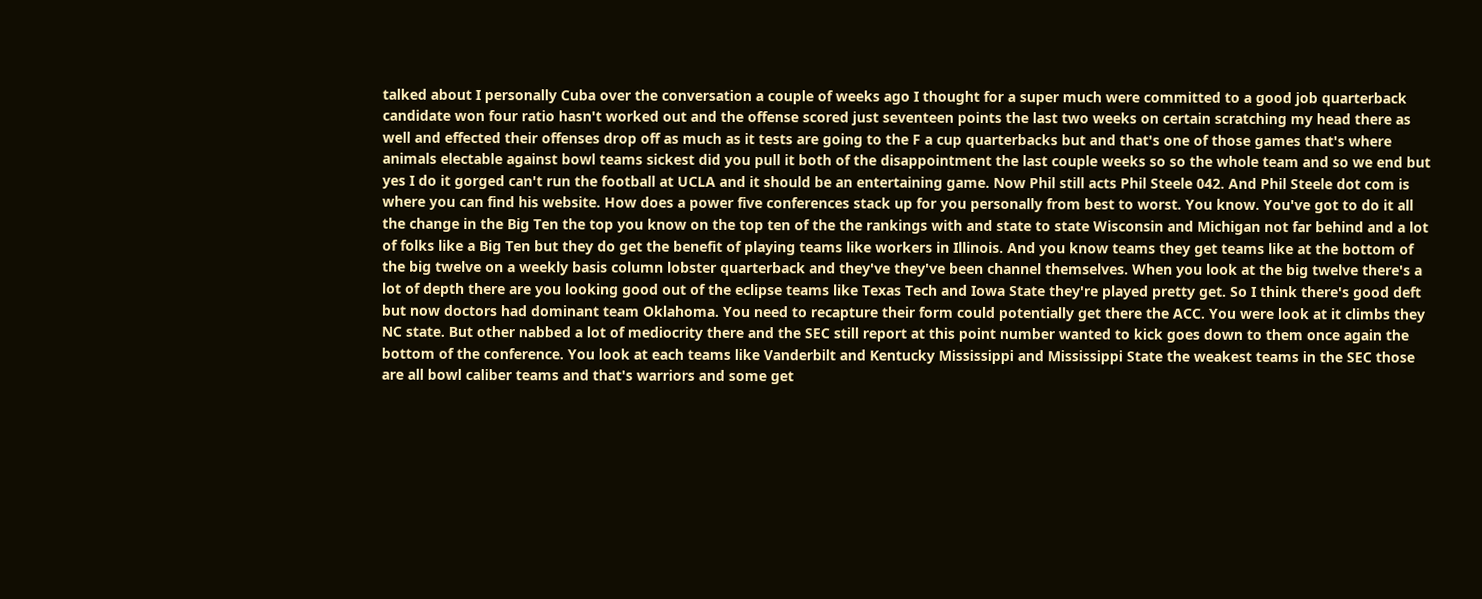talked about I personally Cuba over the conversation a couple of weeks ago I thought for a super much were committed to a good job quarterback candidate won four ratio hasn't worked out and the offense scored just seventeen points the last two weeks on certain scratching my head there as well and effected their offenses drop off as much as it tests are going to the F a cup quarterbacks but and that's one of those games that's where animals electable against bowl teams sickest did you pull it both of the disappointment the last couple weeks so so the whole team and so we end but yes I do it gorged can't run the football at UCLA and it should be an entertaining game. Now Phil still acts Phil Steele 042. And Phil Steele dot com is where you can find his website. How does a power five conferences stack up for you personally from best to worst. You know. You've got to do it all the change in the Big Ten the top you know on the top ten of the the rankings with and state to state Wisconsin and Michigan not far behind and a lot of folks like a Big Ten but they do get the benefit of playing teams like workers in Illinois. And you know teams they get teams like at the bottom of the big twelve on a weekly basis column lobster quarterback and they've they've been channel themselves. When you look at the big twelve there's a lot of depth there are you looking good out of the eclipse teams like Texas Tech and Iowa State they're played pretty get. So I think there's good deft but now doctors had dominant team Oklahoma. You need to recapture their form could potentially get there the ACC. You were look at it climbs they NC state. But other nabbed a lot of mediocrity there and the SEC still report at this point number wanted to kick goes down to them once again the bottom of the conference. You look at each teams like Vanderbilt and Kentucky Mississippi and Mississippi State the weakest teams in the SEC those are all bowl caliber teams and that's warriors and some get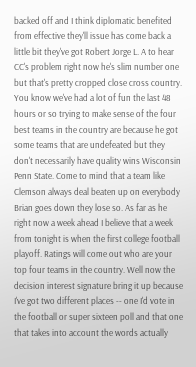backed off and I think diplomatic benefited from effective they'll issue has come back a little bit they've got Robert Jorge L. A to hear CC's problem right now he's slim number one but that's pretty cropped close cross country. You know we've had a lot of fun the last 48 hours or so trying to make sense of the four best teams in the country are because he got some teams that are undefeated but they don't necessarily have quality wins Wisconsin Penn State. Come to mind that a team like Clemson always deal beaten up on everybody Brian goes down they lose so. As far as he right now a week ahead I believe that a week from tonight is when the first college football playoff. Ratings will come out who are your top four teams in the country. Well now the decision interest signature bring it up because I've got two different places -- one I'd vote in the football or super sixteen poll and that one that takes into account the words actually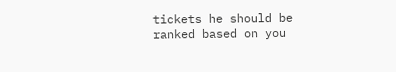tickets he should be ranked based on you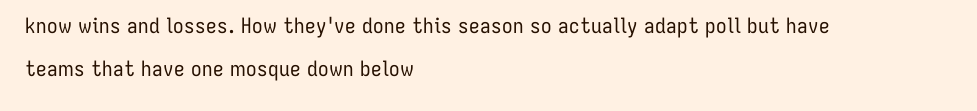know wins and losses. How they've done this season so actually adapt poll but have teams that have one mosque down below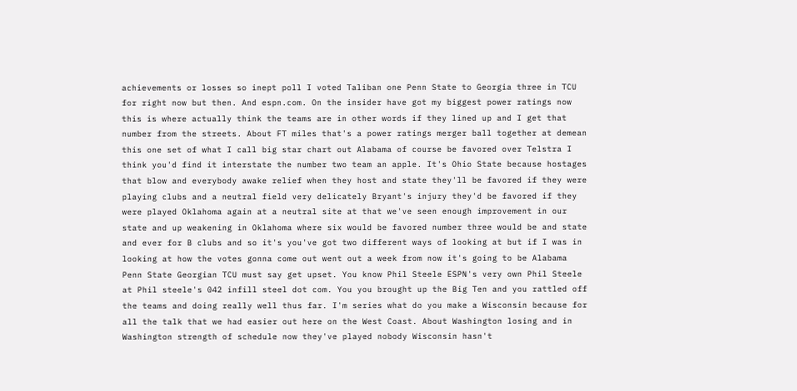achievements or losses so inept poll I voted Taliban one Penn State to Georgia three in TCU for right now but then. And espn.com. On the insider have got my biggest power ratings now this is where actually think the teams are in other words if they lined up and I get that number from the streets. About FT miles that's a power ratings merger ball together at demean this one set of what I call big star chart out Alabama of course be favored over Telstra I think you'd find it interstate the number two team an apple. It's Ohio State because hostages that blow and everybody awake relief when they host and state they'll be favored if they were playing clubs and a neutral field very delicately Bryant's injury they'd be favored if they were played Oklahoma again at a neutral site at that we've seen enough improvement in our state and up weakening in Oklahoma where six would be favored number three would be and state and ever for B clubs and so it's you've got two different ways of looking at but if I was in looking at how the votes gonna come out went out a week from now it's going to be Alabama Penn State Georgian TCU must say get upset. You know Phil Steele ESPN's very own Phil Steele at Phil steele's 042 infill steel dot com. You you brought up the Big Ten and you rattled off the teams and doing really well thus far. I'm series what do you make a Wisconsin because for all the talk that we had easier out here on the West Coast. About Washington losing and in Washington strength of schedule now they've played nobody Wisconsin hasn't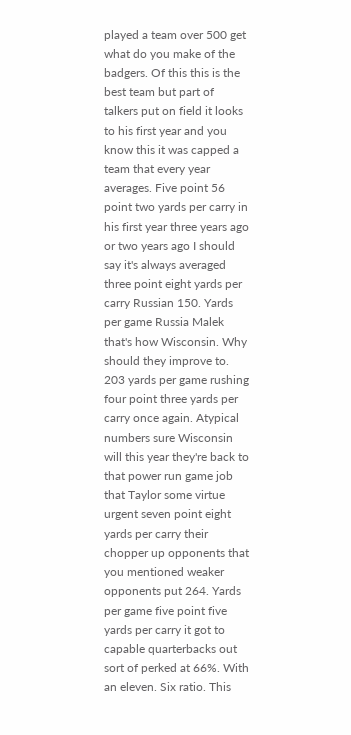played a team over 500 get what do you make of the badgers. Of this this is the best team but part of talkers put on field it looks to his first year and you know this it was capped a team that every year averages. Five point 56 point two yards per carry in his first year three years ago or two years ago I should say it's always averaged three point eight yards per carry Russian 150. Yards per game Russia Malek that's how Wisconsin. Why should they improve to. 203 yards per game rushing four point three yards per carry once again. Atypical numbers sure Wisconsin will this year they're back to that power run game job that Taylor some virtue urgent seven point eight yards per carry their chopper up opponents that you mentioned weaker opponents put 264. Yards per game five point five yards per carry it got to capable quarterbacks out sort of perked at 66%. With an eleven. Six ratio. This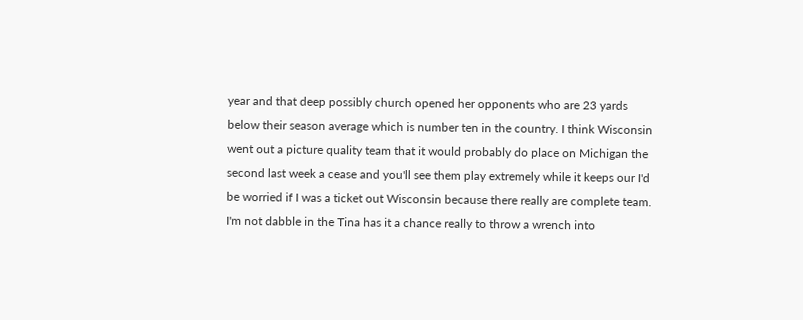year and that deep possibly church opened her opponents who are 23 yards below their season average which is number ten in the country. I think Wisconsin went out a picture quality team that it would probably do place on Michigan the second last week a cease and you'll see them play extremely while it keeps our I'd be worried if I was a ticket out Wisconsin because there really are complete team. I'm not dabble in the Tina has it a chance really to throw a wrench into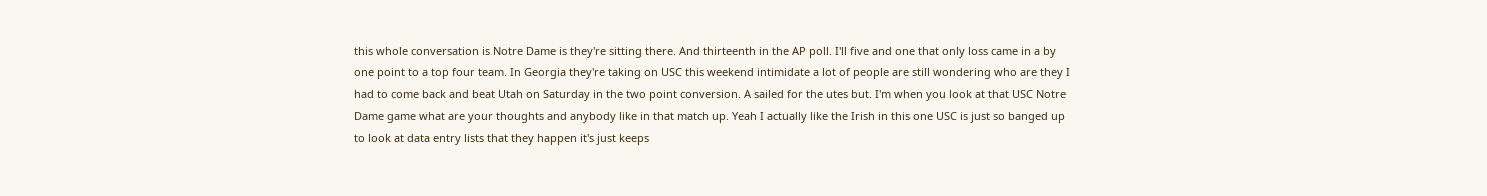this whole conversation is Notre Dame is they're sitting there. And thirteenth in the AP poll. I'll five and one that only loss came in a by one point to a top four team. In Georgia they're taking on USC this weekend intimidate a lot of people are still wondering who are they I had to come back and beat Utah on Saturday in the two point conversion. A sailed for the utes but. I'm when you look at that USC Notre Dame game what are your thoughts and anybody like in that match up. Yeah I actually like the Irish in this one USC is just so banged up to look at data entry lists that they happen it's just keeps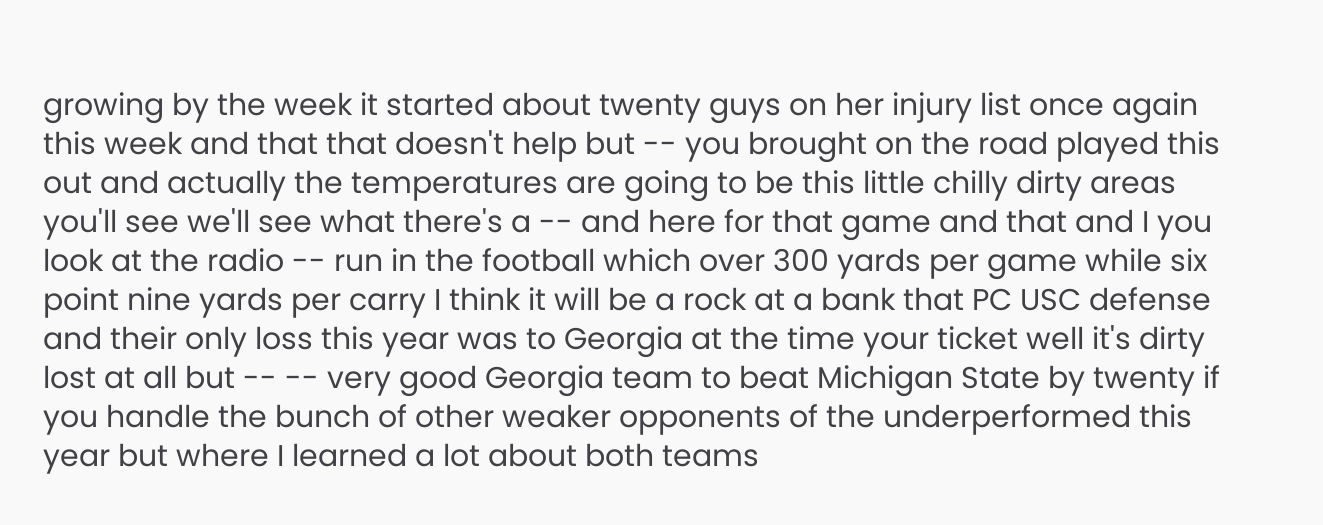growing by the week it started about twenty guys on her injury list once again this week and that that doesn't help but -- you brought on the road played this out and actually the temperatures are going to be this little chilly dirty areas you'll see we'll see what there's a -- and here for that game and that and I you look at the radio -- run in the football which over 300 yards per game while six point nine yards per carry I think it will be a rock at a bank that PC USC defense and their only loss this year was to Georgia at the time your ticket well it's dirty lost at all but -- -- very good Georgia team to beat Michigan State by twenty if you handle the bunch of other weaker opponents of the underperformed this year but where I learned a lot about both teams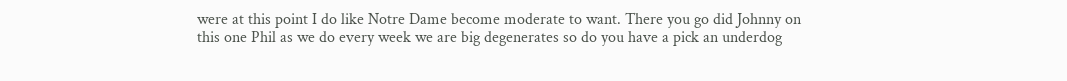were at this point I do like Notre Dame become moderate to want. There you go did Johnny on this one Phil as we do every week we are big degenerates so do you have a pick an underdog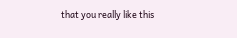that you really like this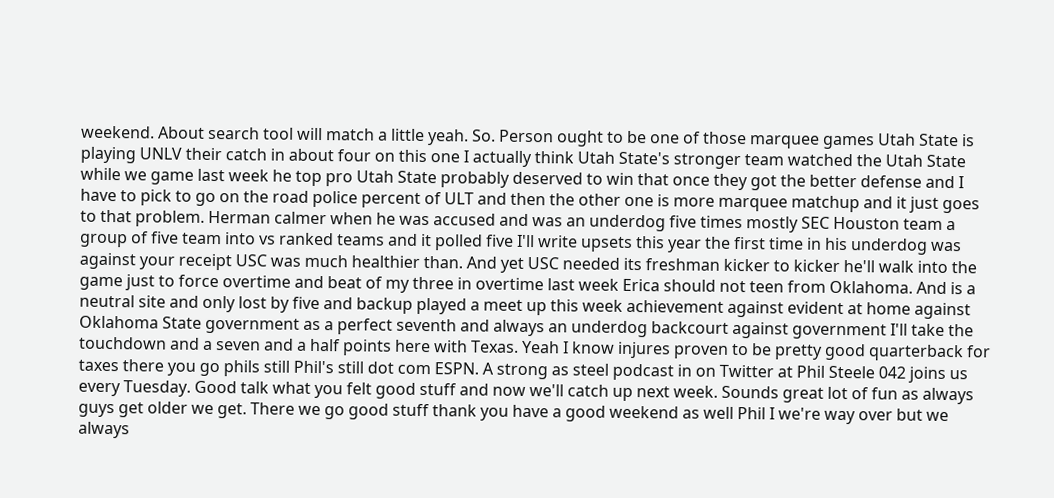weekend. About search tool will match a little yeah. So. Person ought to be one of those marquee games Utah State is playing UNLV their catch in about four on this one I actually think Utah State's stronger team watched the Utah State while we game last week he top pro Utah State probably deserved to win that once they got the better defense and I have to pick to go on the road police percent of ULT and then the other one is more marquee matchup and it just goes to that problem. Herman calmer when he was accused and was an underdog five times mostly SEC Houston team a group of five team into vs ranked teams and it polled five I'll write upsets this year the first time in his underdog was against your receipt USC was much healthier than. And yet USC needed its freshman kicker to kicker he'll walk into the game just to force overtime and beat of my three in overtime last week Erica should not teen from Oklahoma. And is a neutral site and only lost by five and backup played a meet up this week achievement against evident at home against Oklahoma State government as a perfect seventh and always an underdog backcourt against government I'll take the touchdown and a seven and a half points here with Texas. Yeah I know injures proven to be pretty good quarterback for taxes there you go phils still Phil's still dot com ESPN. A strong as steel podcast in on Twitter at Phil Steele 042 joins us every Tuesday. Good talk what you felt good stuff and now we'll catch up next week. Sounds great lot of fun as always guys get older we get. There we go good stuff thank you have a good weekend as well Phil I we're way over but we always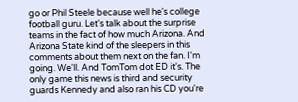go or Phil Steele because well he's college football guru. Let's talk about the surprise teams in the fact of how much Arizona. And Arizona State kind of the sleepers in this comments about them next on the fan. I'm going. We'll. And TomTom dot ED it's. The only game this news is third and security guards Kennedy and also ran his CD you're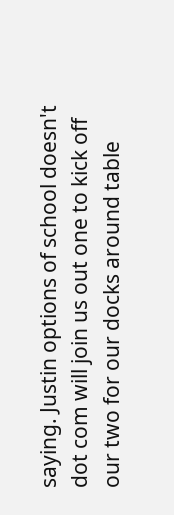saying. Justin options of school doesn't dot com will join us out one to kick off our two for our docks around table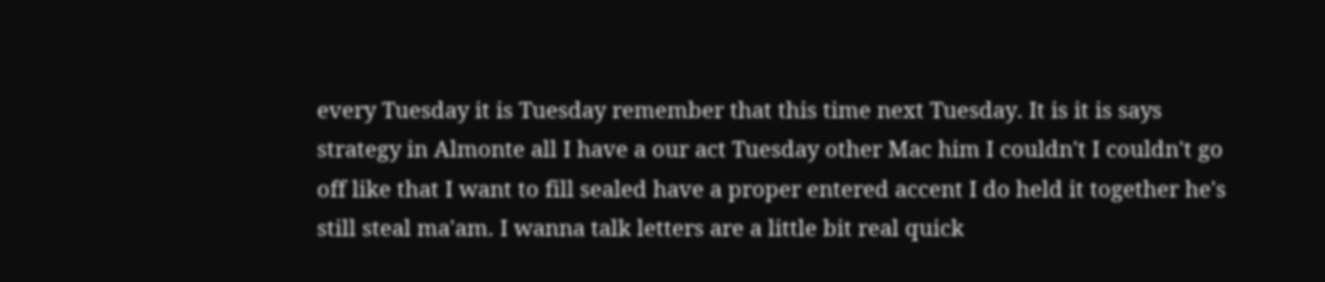every Tuesday it is Tuesday remember that this time next Tuesday. It is it is says strategy in Almonte all I have a our act Tuesday other Mac him I couldn't I couldn't go off like that I want to fill sealed have a proper entered accent I do held it together he's still steal ma'am. I wanna talk letters are a little bit real quick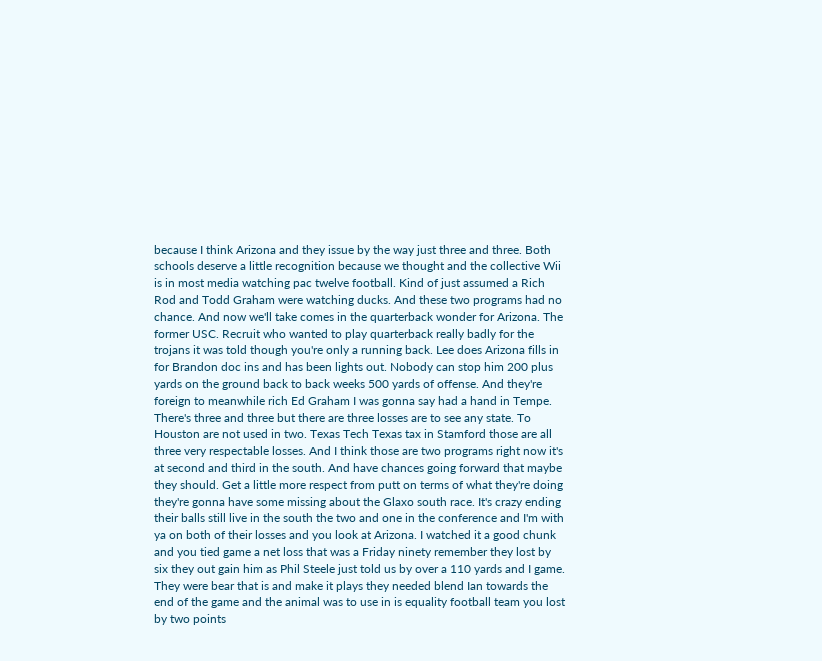because I think Arizona and they issue by the way just three and three. Both schools deserve a little recognition because we thought and the collective Wii is in most media watching pac twelve football. Kind of just assumed a Rich Rod and Todd Graham were watching ducks. And these two programs had no chance. And now we'll take comes in the quarterback wonder for Arizona. The former USC. Recruit who wanted to play quarterback really badly for the trojans it was told though you're only a running back. Lee does Arizona fills in for Brandon doc ins and has been lights out. Nobody can stop him 200 plus yards on the ground back to back weeks 500 yards of offense. And they're foreign to meanwhile rich Ed Graham I was gonna say had a hand in Tempe. There's three and three but there are three losses are to see any state. To Houston are not used in two. Texas Tech Texas tax in Stamford those are all three very respectable losses. And I think those are two programs right now it's at second and third in the south. And have chances going forward that maybe they should. Get a little more respect from putt on terms of what they're doing they're gonna have some missing about the Glaxo south race. It's crazy ending their balls still live in the south the two and one in the conference and I'm with ya on both of their losses and you look at Arizona. I watched it a good chunk and you tied game a net loss that was a Friday ninety remember they lost by six they out gain him as Phil Steele just told us by over a 110 yards and I game. They were bear that is and make it plays they needed blend Ian towards the end of the game and the animal was to use in is equality football team you lost by two points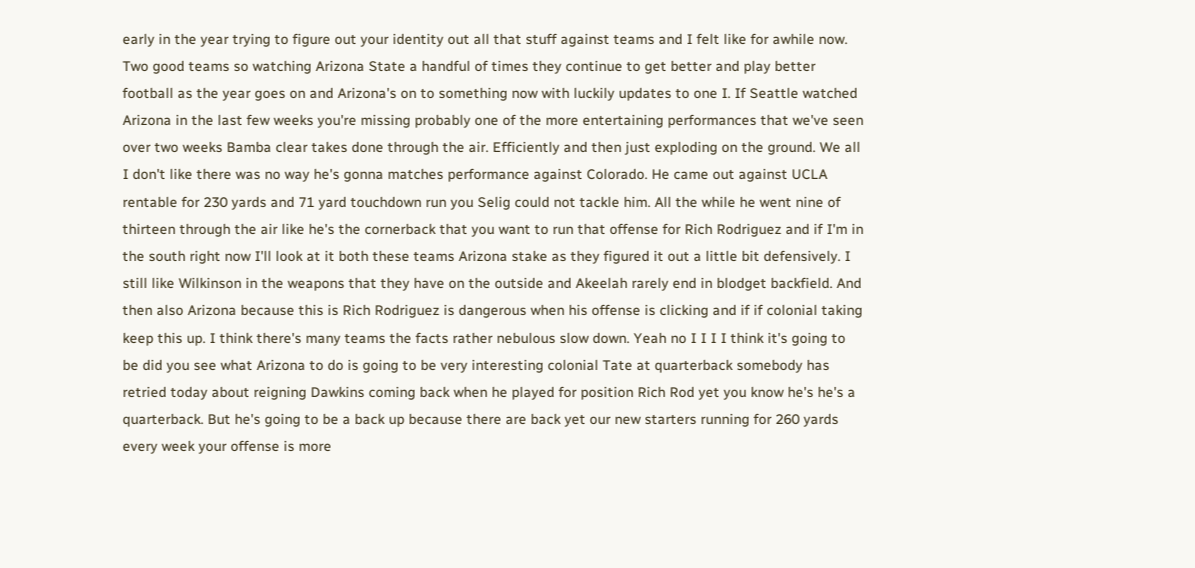early in the year trying to figure out your identity out all that stuff against teams and I felt like for awhile now. Two good teams so watching Arizona State a handful of times they continue to get better and play better football as the year goes on and Arizona's on to something now with luckily updates to one I. If Seattle watched Arizona in the last few weeks you're missing probably one of the more entertaining performances that we've seen over two weeks Bamba clear takes done through the air. Efficiently and then just exploding on the ground. We all I don't like there was no way he's gonna matches performance against Colorado. He came out against UCLA rentable for 230 yards and 71 yard touchdown run you Selig could not tackle him. All the while he went nine of thirteen through the air like he's the cornerback that you want to run that offense for Rich Rodriguez and if I'm in the south right now I'll look at it both these teams Arizona stake as they figured it out a little bit defensively. I still like Wilkinson in the weapons that they have on the outside and Akeelah rarely end in blodget backfield. And then also Arizona because this is Rich Rodriguez is dangerous when his offense is clicking and if if colonial taking keep this up. I think there's many teams the facts rather nebulous slow down. Yeah no I I I I think it's going to be did you see what Arizona to do is going to be very interesting colonial Tate at quarterback somebody has retried today about reigning Dawkins coming back when he played for position Rich Rod yet you know he's he's a quarterback. But he's going to be a back up because there are back yet our new starters running for 260 yards every week your offense is more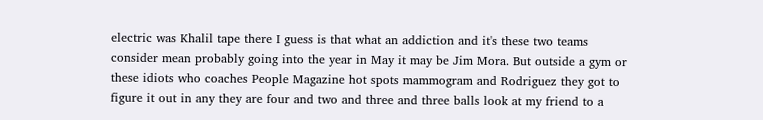electric was Khalil tape there I guess is that what an addiction and it's these two teams consider mean probably going into the year in May it may be Jim Mora. But outside a gym or these idiots who coaches People Magazine hot spots mammogram and Rodriguez they got to figure it out in any they are four and two and three and three balls look at my friend to a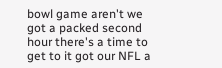bowl game aren't we got a packed second hour there's a time to get to it got our NFL a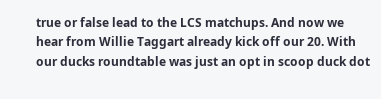true or false lead to the LCS matchups. And now we hear from Willie Taggart already kick off our 20. With our ducks roundtable was just an opt in scoop duck dot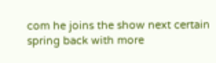com he joins the show next certain spring back with more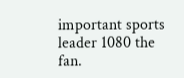important sports leader 1080 the fan.